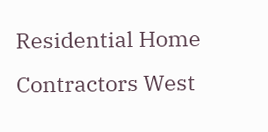Residential Home Contractors West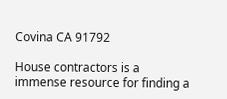Covina CA 91792

House contractors is a immense resource for finding a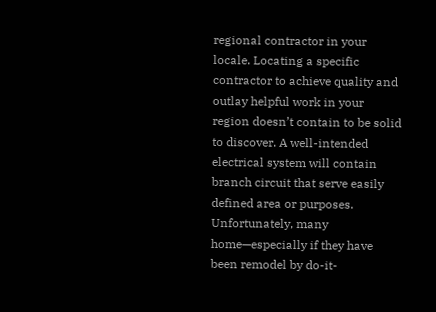regional contractor in your locale. Locating a specific contractor to achieve quality and outlay helpful work in your region doesn’t contain to be solid to discover. A well-intended electrical system will contain branch circuit that serve easily defined area or purposes. Unfortunately, many home—especially if they have been remodel by do-it-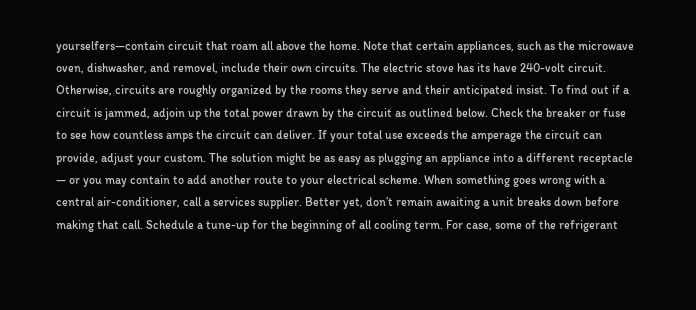yourselfers—contain circuit that roam all above the home. Note that certain appliances, such as the microwave oven, dishwasher, and removel, include their own circuits. The electric stove has its have 240-volt circuit. Otherwise, circuits are roughly organized by the rooms they serve and their anticipated insist. To find out if a circuit is jammed, adjoin up the total power drawn by the circuit as outlined below. Check the breaker or fuse to see how countless amps the circuit can deliver. If your total use exceeds the amperage the circuit can provide, adjust your custom. The solution might be as easy as plugging an appliance into a different receptacle — or you may contain to add another route to your electrical scheme. When something goes wrong with a central air-conditioner, call a services supplier. Better yet, don’t remain awaiting a unit breaks down before making that call. Schedule a tune-up for the beginning of all cooling term. For case, some of the refrigerant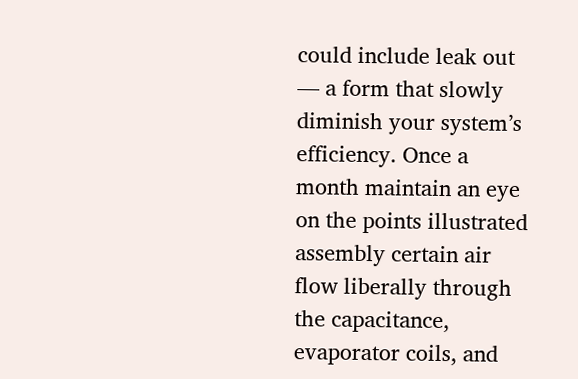could include leak out — a form that slowly diminish your system’s efficiency. Once a month maintain an eye on the points illustrated assembly certain air flow liberally through the capacitance, evaporator coils, and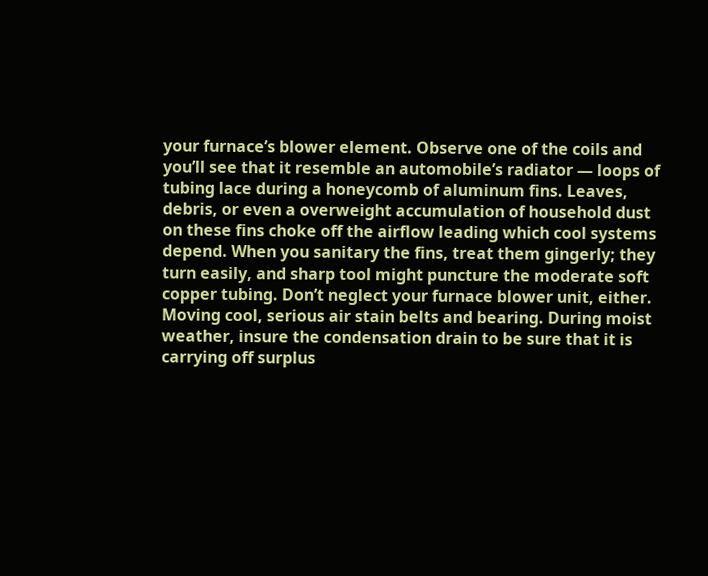your furnace’s blower element. Observe one of the coils and you’ll see that it resemble an automobile’s radiator — loops of tubing lace during a honeycomb of aluminum fins. Leaves, debris, or even a overweight accumulation of household dust on these fins choke off the airflow leading which cool systems depend. When you sanitary the fins, treat them gingerly; they turn easily, and sharp tool might puncture the moderate soft copper tubing. Don’t neglect your furnace blower unit, either. Moving cool, serious air stain belts and bearing. During moist weather, insure the condensation drain to be sure that it is carrying off surplus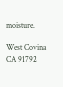moisture.

West Covina CA 91792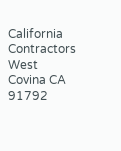California Contractors West Covina CA 91792